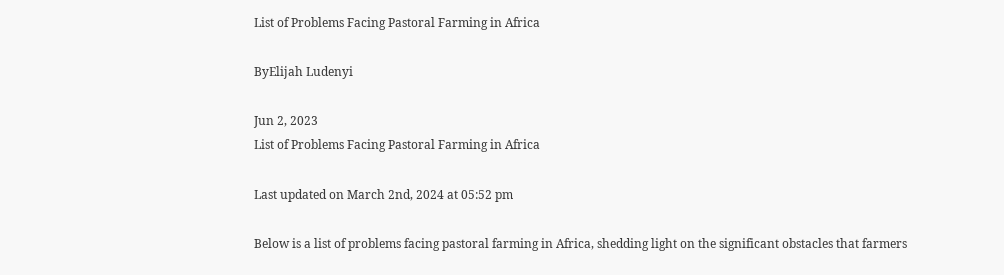List of Problems Facing Pastoral Farming in Africa

ByElijah Ludenyi

Jun 2, 2023
List of Problems Facing Pastoral Farming in Africa

Last updated on March 2nd, 2024 at 05:52 pm

Below is a list of problems facing pastoral farming in Africa, shedding light on the significant obstacles that farmers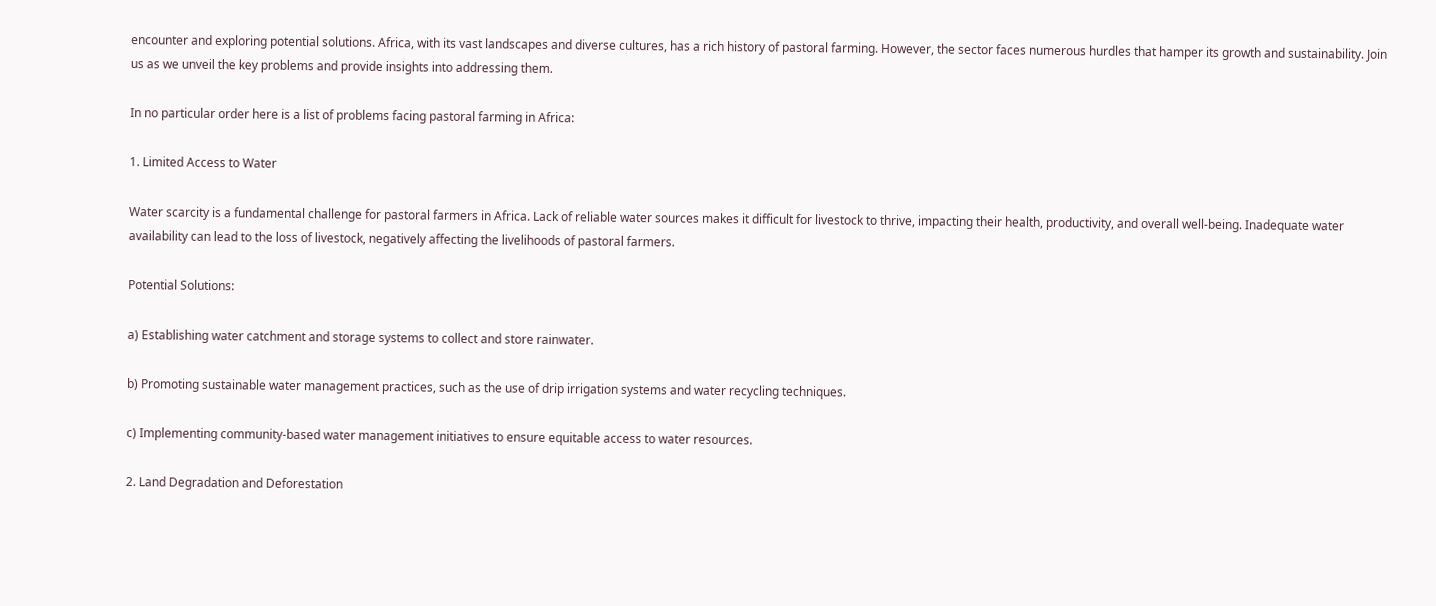encounter and exploring potential solutions. Africa, with its vast landscapes and diverse cultures, has a rich history of pastoral farming. However, the sector faces numerous hurdles that hamper its growth and sustainability. Join us as we unveil the key problems and provide insights into addressing them.

In no particular order here is a list of problems facing pastoral farming in Africa:

1. Limited Access to Water

Water scarcity is a fundamental challenge for pastoral farmers in Africa. Lack of reliable water sources makes it difficult for livestock to thrive, impacting their health, productivity, and overall well-being. Inadequate water availability can lead to the loss of livestock, negatively affecting the livelihoods of pastoral farmers.

Potential Solutions:

a) Establishing water catchment and storage systems to collect and store rainwater.

b) Promoting sustainable water management practices, such as the use of drip irrigation systems and water recycling techniques.

c) Implementing community-based water management initiatives to ensure equitable access to water resources.

2. Land Degradation and Deforestation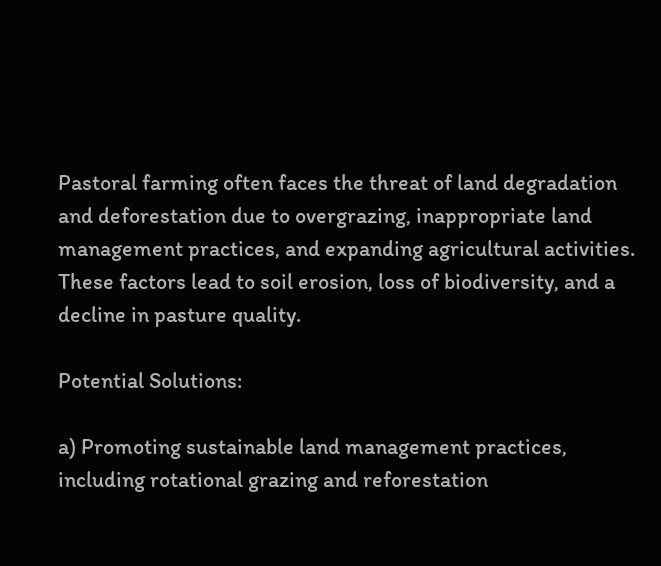Pastoral farming often faces the threat of land degradation and deforestation due to overgrazing, inappropriate land management practices, and expanding agricultural activities. These factors lead to soil erosion, loss of biodiversity, and a decline in pasture quality.

Potential Solutions:

a) Promoting sustainable land management practices, including rotational grazing and reforestation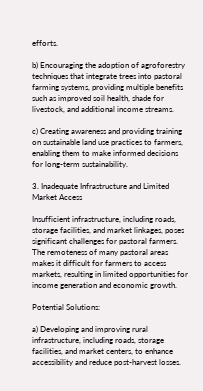efforts.

b) Encouraging the adoption of agroforestry techniques that integrate trees into pastoral farming systems, providing multiple benefits such as improved soil health, shade for livestock, and additional income streams.

c) Creating awareness and providing training on sustainable land use practices to farmers, enabling them to make informed decisions for long-term sustainability.

3. Inadequate Infrastructure and Limited Market Access

Insufficient infrastructure, including roads, storage facilities, and market linkages, poses significant challenges for pastoral farmers. The remoteness of many pastoral areas makes it difficult for farmers to access markets, resulting in limited opportunities for income generation and economic growth.

Potential Solutions:

a) Developing and improving rural infrastructure, including roads, storage facilities, and market centers, to enhance accessibility and reduce post-harvest losses.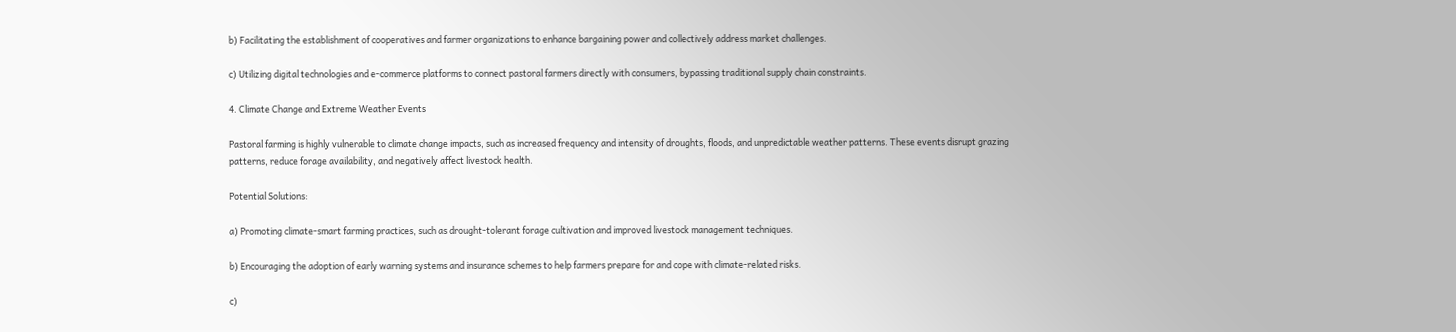b) Facilitating the establishment of cooperatives and farmer organizations to enhance bargaining power and collectively address market challenges.

c) Utilizing digital technologies and e-commerce platforms to connect pastoral farmers directly with consumers, bypassing traditional supply chain constraints.

4. Climate Change and Extreme Weather Events

Pastoral farming is highly vulnerable to climate change impacts, such as increased frequency and intensity of droughts, floods, and unpredictable weather patterns. These events disrupt grazing patterns, reduce forage availability, and negatively affect livestock health.

Potential Solutions:

a) Promoting climate-smart farming practices, such as drought-tolerant forage cultivation and improved livestock management techniques.

b) Encouraging the adoption of early warning systems and insurance schemes to help farmers prepare for and cope with climate-related risks.

c)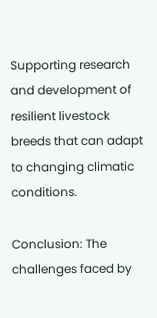Supporting research and development of resilient livestock breeds that can adapt to changing climatic conditions.

Conclusion: The challenges faced by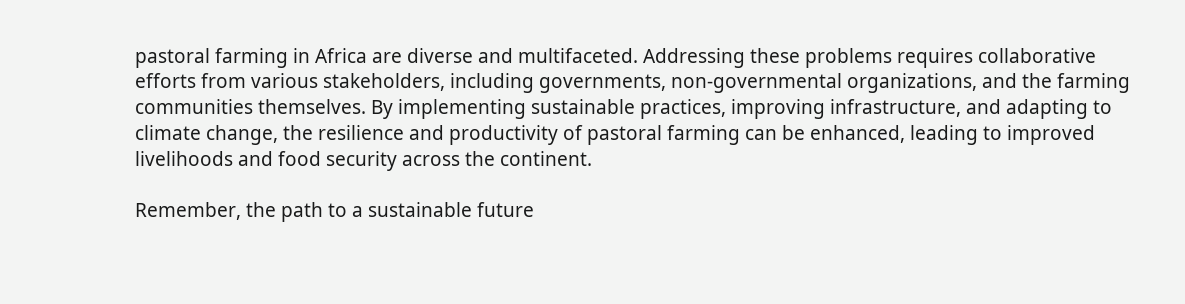pastoral farming in Africa are diverse and multifaceted. Addressing these problems requires collaborative efforts from various stakeholders, including governments, non-governmental organizations, and the farming communities themselves. By implementing sustainable practices, improving infrastructure, and adapting to climate change, the resilience and productivity of pastoral farming can be enhanced, leading to improved livelihoods and food security across the continent.

Remember, the path to a sustainable future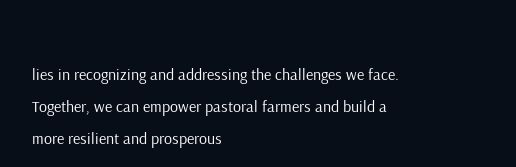lies in recognizing and addressing the challenges we face. Together, we can empower pastoral farmers and build a more resilient and prosperous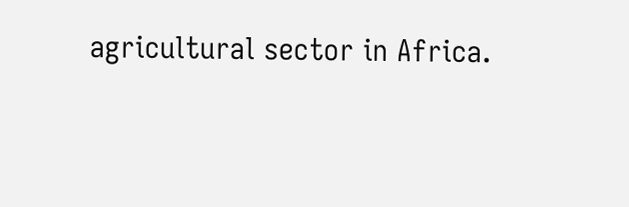agricultural sector in Africa.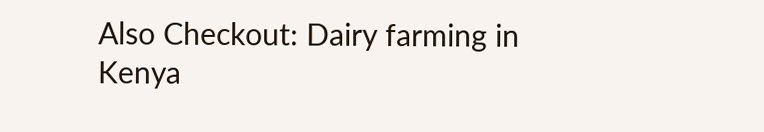Also Checkout: Dairy farming in Kenya